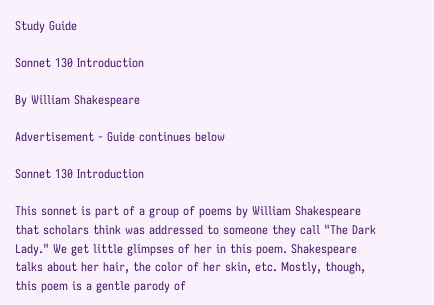Study Guide

Sonnet 130 Introduction

By William Shakespeare

Advertisement - Guide continues below

Sonnet 130 Introduction

This sonnet is part of a group of poems by William Shakespeare that scholars think was addressed to someone they call "The Dark Lady." We get little glimpses of her in this poem. Shakespeare talks about her hair, the color of her skin, etc. Mostly, though, this poem is a gentle parody of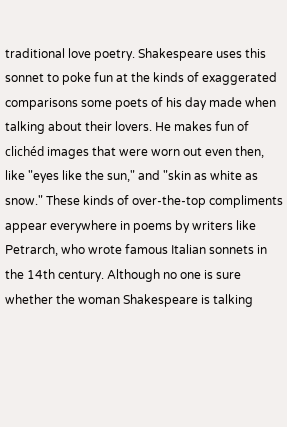traditional love poetry. Shakespeare uses this sonnet to poke fun at the kinds of exaggerated comparisons some poets of his day made when talking about their lovers. He makes fun of clichéd images that were worn out even then, like "eyes like the sun," and "skin as white as snow." These kinds of over-the-top compliments appear everywhere in poems by writers like Petrarch, who wrote famous Italian sonnets in the 14th century. Although no one is sure whether the woman Shakespeare is talking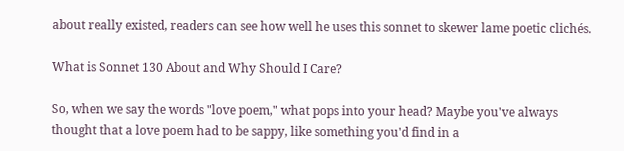about really existed, readers can see how well he uses this sonnet to skewer lame poetic clichés.

What is Sonnet 130 About and Why Should I Care?

So, when we say the words "love poem," what pops into your head? Maybe you've always thought that a love poem had to be sappy, like something you'd find in a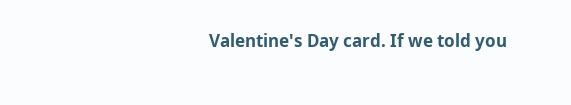Valentine's Day card. If we told you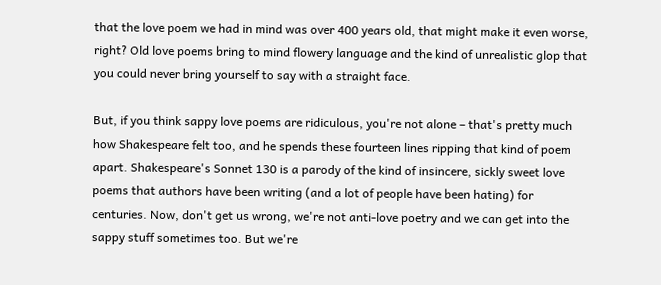that the love poem we had in mind was over 400 years old, that might make it even worse, right? Old love poems bring to mind flowery language and the kind of unrealistic glop that you could never bring yourself to say with a straight face.

But, if you think sappy love poems are ridiculous, you're not alone – that's pretty much how Shakespeare felt too, and he spends these fourteen lines ripping that kind of poem apart. Shakespeare's Sonnet 130 is a parody of the kind of insincere, sickly sweet love poems that authors have been writing (and a lot of people have been hating) for centuries. Now, don't get us wrong, we're not anti-love poetry and we can get into the sappy stuff sometimes too. But we're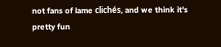not fans of lame clichés, and we think it's pretty fun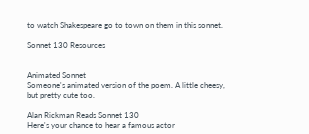to watch Shakespeare go to town on them in this sonnet.

Sonnet 130 Resources


Animated Sonnet
Someone's animated version of the poem. A little cheesy, but pretty cute too.

Alan Rickman Reads Sonnet 130
Here's your chance to hear a famous actor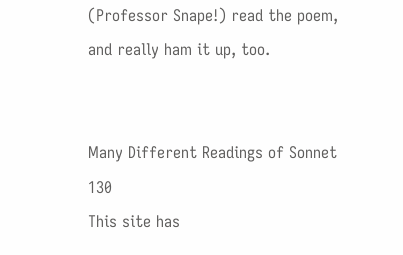(Professor Snape!) read the poem, and really ham it up, too.


Many Different Readings of Sonnet 130
This site has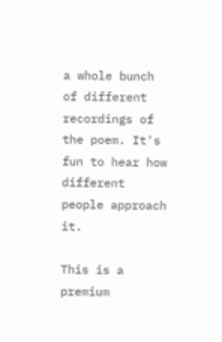a whole bunch of different recordings of the poem. It's fun to hear how different people approach it.

This is a premium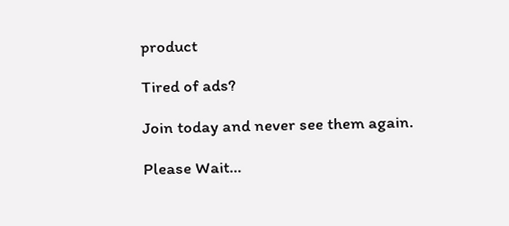product

Tired of ads?

Join today and never see them again.

Please Wait...